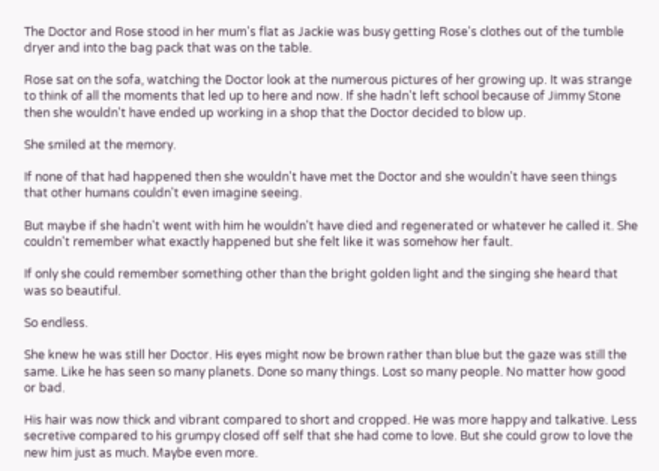The Doctor and Rose stood in her mum's flat as Jackie was busy getting Rose's clothes out of the tumble dryer and into the bag pack that was on the table.

Rose sat on the sofa, watching the Doctor look at the numerous pictures of her growing up. It was strange to think of all the moments that led up to here and now. If she hadn't left school because of Jimmy Stone then she wouldn't have ended up working in a shop that the Doctor decided to blow up.

She smiled at the memory.

If none of that had happened then she wouldn't have met the Doctor and she wouldn't have seen things that other humans couldn't even imagine seeing.

But maybe if she hadn't went with him he wouldn't have died and regenerated or whatever he called it. She couldn't remember what exactly happened but she felt like it was somehow her fault.

If only she could remember something other than the bright golden light and the singing she heard that was so beautiful.

So endless.

She knew he was still her Doctor. His eyes might now be brown rather than blue but the gaze was still the same. Like he has seen so many planets. Done so many things. Lost so many people. No matter how good or bad.

His hair was now thick and vibrant compared to short and cropped. He was more happy and talkative. Less secretive compared to his grumpy closed off self that she had come to love. But she could grow to love the new him just as much. Maybe even more.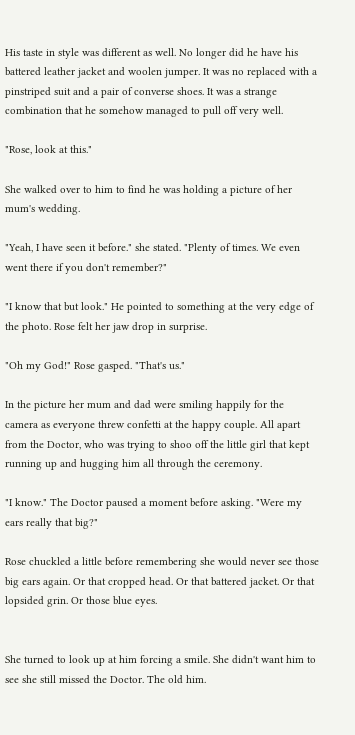His taste in style was different as well. No longer did he have his battered leather jacket and woolen jumper. It was no replaced with a pinstriped suit and a pair of converse shoes. It was a strange combination that he somehow managed to pull off very well.

"Rose, look at this."

She walked over to him to find he was holding a picture of her mum's wedding.

"Yeah, I have seen it before." she stated. "Plenty of times. We even went there if you don't remember?"

"I know that but look." He pointed to something at the very edge of the photo. Rose felt her jaw drop in surprise.

"Oh my God!" Rose gasped. "That's us."

In the picture her mum and dad were smiling happily for the camera as everyone threw confetti at the happy couple. All apart from the Doctor, who was trying to shoo off the little girl that kept running up and hugging him all through the ceremony.

"I know." The Doctor paused a moment before asking. "Were my ears really that big?"

Rose chuckled a little before remembering she would never see those big ears again. Or that cropped head. Or that battered jacket. Or that lopsided grin. Or those blue eyes.


She turned to look up at him forcing a smile. She didn't want him to see she still missed the Doctor. The old him.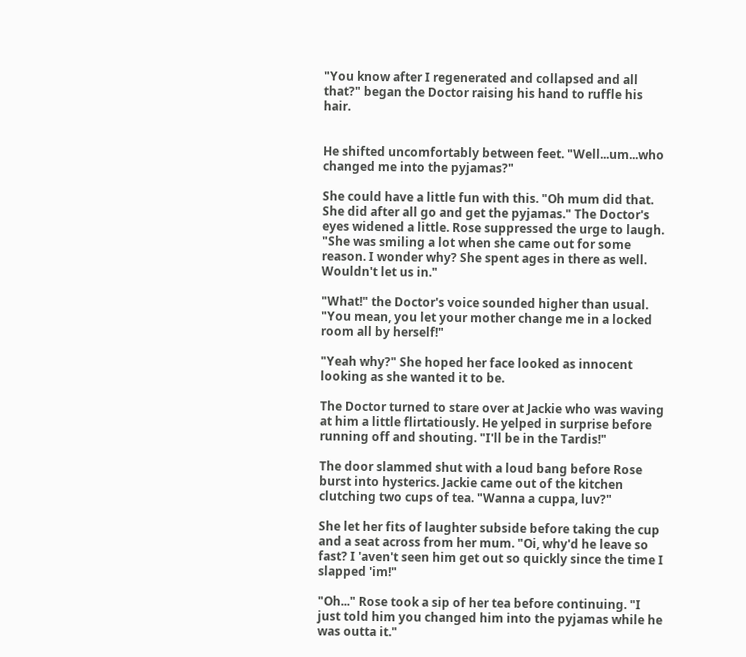"You know after I regenerated and collapsed and all that?" began the Doctor raising his hand to ruffle his hair.


He shifted uncomfortably between feet. "Well...um...who changed me into the pyjamas?"

She could have a little fun with this. "Oh mum did that. She did after all go and get the pyjamas." The Doctor's eyes widened a little. Rose suppressed the urge to laugh. "She was smiling a lot when she came out for some reason. I wonder why? She spent ages in there as well. Wouldn't let us in."

"What!" the Doctor's voice sounded higher than usual. "You mean, you let your mother change me in a locked room all by herself!"

"Yeah why?" She hoped her face looked as innocent looking as she wanted it to be.

The Doctor turned to stare over at Jackie who was waving at him a little flirtatiously. He yelped in surprise before running off and shouting. "I'll be in the Tardis!"

The door slammed shut with a loud bang before Rose burst into hysterics. Jackie came out of the kitchen clutching two cups of tea. "Wanna a cuppa, luv?"

She let her fits of laughter subside before taking the cup and a seat across from her mum. "Oi, why'd he leave so fast? I 'aven't seen him get out so quickly since the time I slapped 'im!"

"Oh..." Rose took a sip of her tea before continuing. "I just told him you changed him into the pyjamas while he was outta it."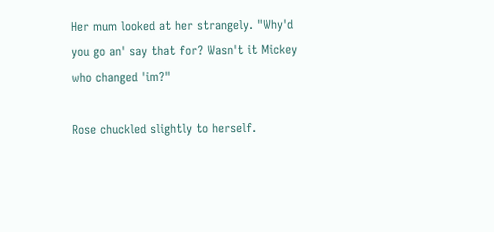Her mum looked at her strangely. "Why'd you go an' say that for? Wasn't it Mickey who changed 'im?"

Rose chuckled slightly to herself.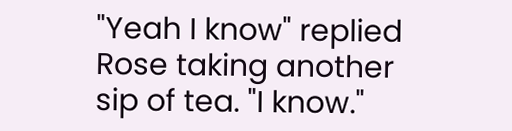"Yeah I know" replied Rose taking another sip of tea. "I know."